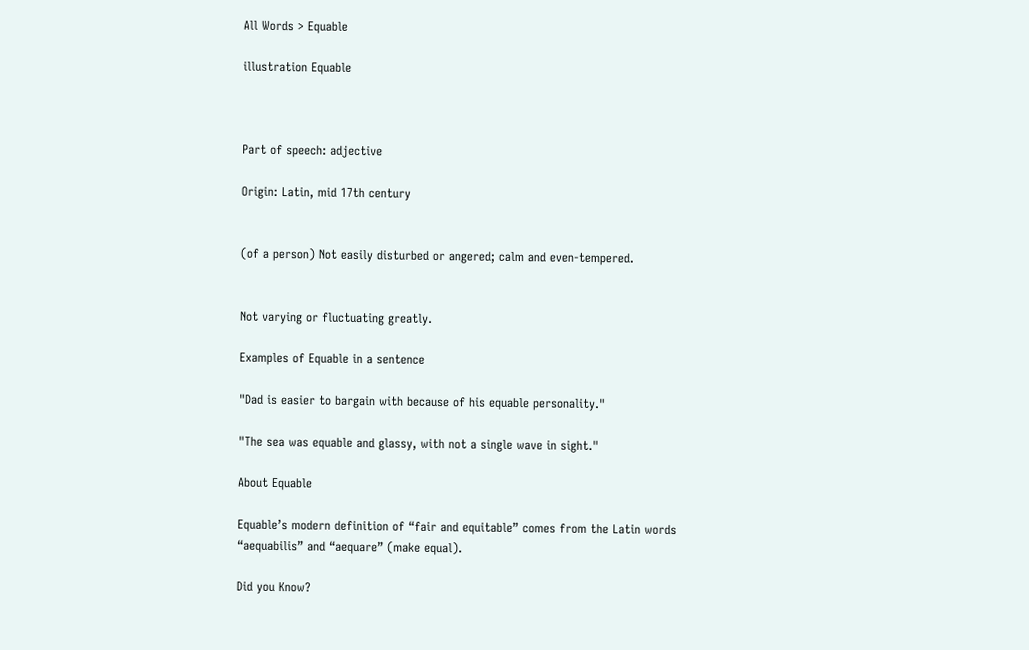All Words > Equable

illustration Equable



Part of speech: adjective

Origin: Latin, mid 17th century


(of a person) Not easily disturbed or angered; calm and even-tempered.


Not varying or fluctuating greatly.

Examples of Equable in a sentence

"Dad is easier to bargain with because of his equable personality."

"The sea was equable and glassy, with not a single wave in sight."

About Equable

Equable’s modern definition of “fair and equitable” comes from the Latin words “aequabilis” and “aequare” (make equal).

Did you Know?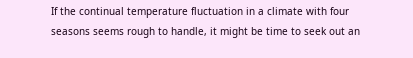If the continual temperature fluctuation in a climate with four seasons seems rough to handle, it might be time to seek out an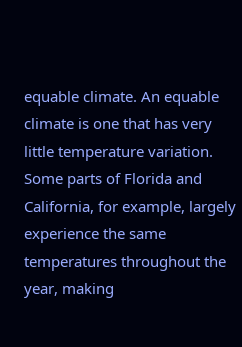equable climate. An equable climate is one that has very little temperature variation. Some parts of Florida and California, for example, largely experience the same temperatures throughout the year, making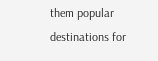them popular destinations for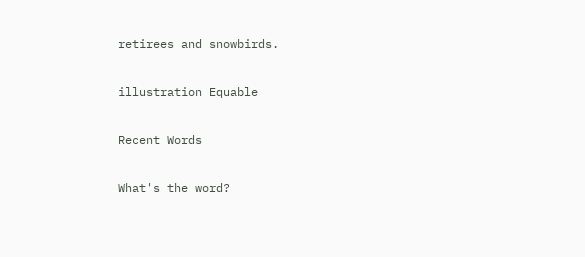retirees and snowbirds.

illustration Equable

Recent Words

What's the word?